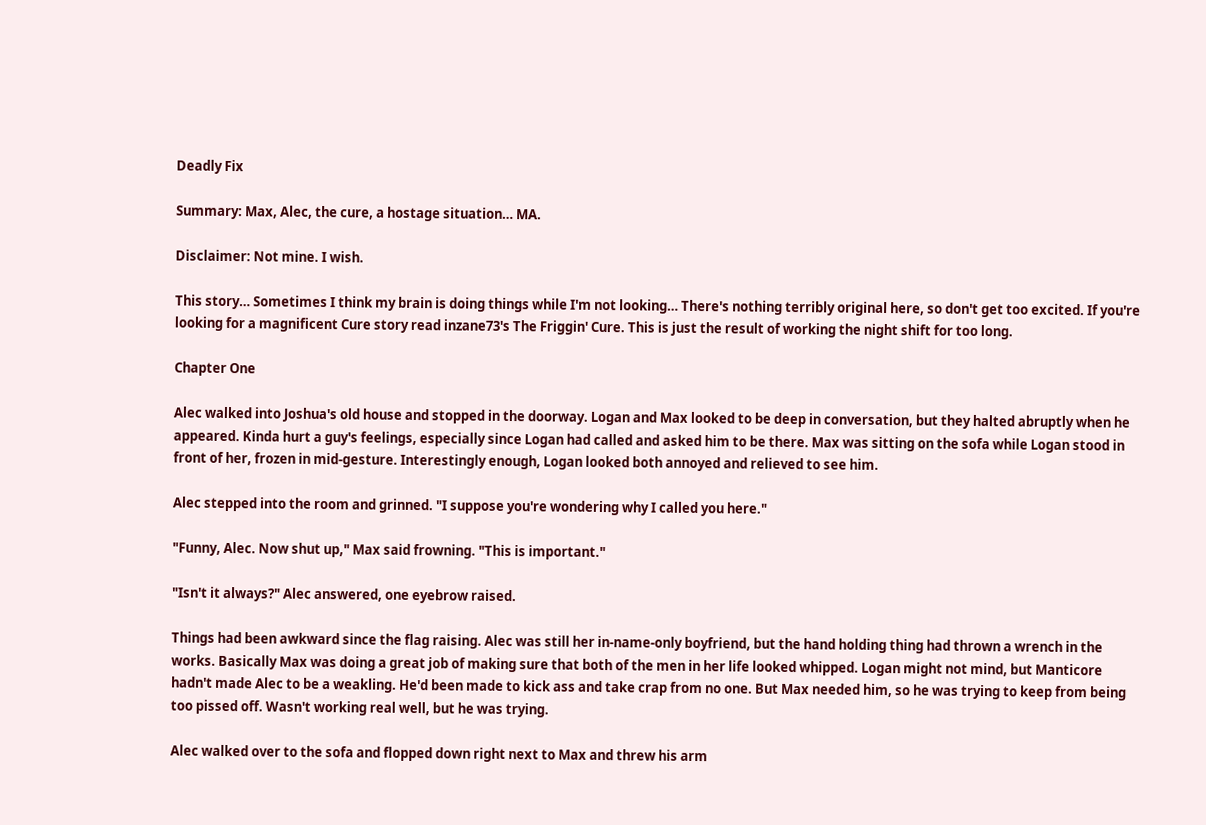Deadly Fix

Summary: Max, Alec, the cure, a hostage situation… MA.

Disclaimer: Not mine. I wish.

This story… Sometimes I think my brain is doing things while I'm not looking… There's nothing terribly original here, so don't get too excited. If you're looking for a magnificent Cure story read inzane73's The Friggin' Cure. This is just the result of working the night shift for too long.

Chapter One

Alec walked into Joshua's old house and stopped in the doorway. Logan and Max looked to be deep in conversation, but they halted abruptly when he appeared. Kinda hurt a guy's feelings, especially since Logan had called and asked him to be there. Max was sitting on the sofa while Logan stood in front of her, frozen in mid-gesture. Interestingly enough, Logan looked both annoyed and relieved to see him.

Alec stepped into the room and grinned. "I suppose you're wondering why I called you here."

"Funny, Alec. Now shut up," Max said frowning. "This is important."

"Isn't it always?" Alec answered, one eyebrow raised.

Things had been awkward since the flag raising. Alec was still her in-name-only boyfriend, but the hand holding thing had thrown a wrench in the works. Basically Max was doing a great job of making sure that both of the men in her life looked whipped. Logan might not mind, but Manticore hadn't made Alec to be a weakling. He'd been made to kick ass and take crap from no one. But Max needed him, so he was trying to keep from being too pissed off. Wasn't working real well, but he was trying.

Alec walked over to the sofa and flopped down right next to Max and threw his arm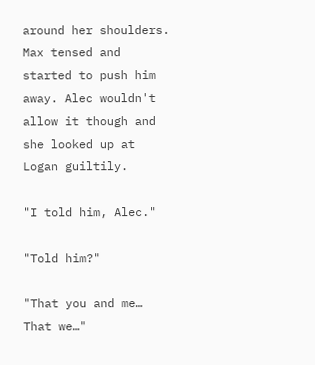around her shoulders. Max tensed and started to push him away. Alec wouldn't allow it though and she looked up at Logan guiltily.

"I told him, Alec."

"Told him?"

"That you and me… That we…"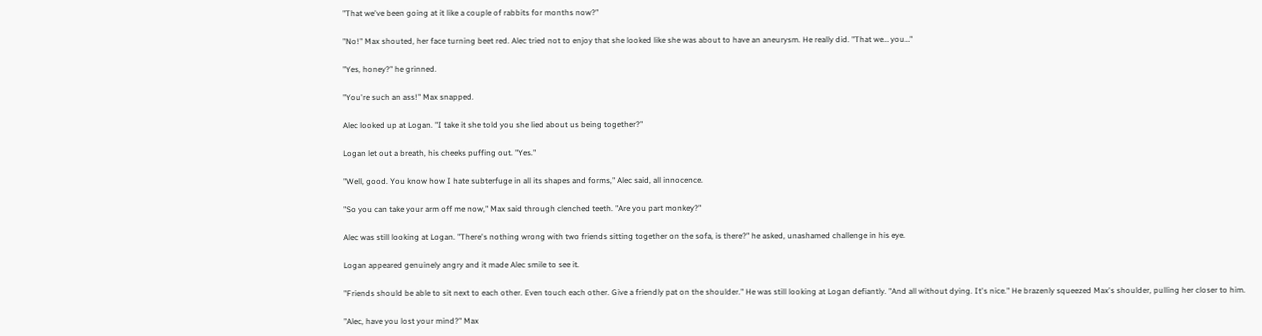"That we've been going at it like a couple of rabbits for months now?"

"No!" Max shouted, her face turning beet red. Alec tried not to enjoy that she looked like she was about to have an aneurysm. He really did. "That we… you…"

"Yes, honey?" he grinned.

"You're such an ass!" Max snapped.

Alec looked up at Logan. "I take it she told you she lied about us being together?"

Logan let out a breath, his cheeks puffing out. "Yes."

"Well, good. You know how I hate subterfuge in all its shapes and forms," Alec said, all innocence.

"So you can take your arm off me now," Max said through clenched teeth. "Are you part monkey?"

Alec was still looking at Logan. "There's nothing wrong with two friends sitting together on the sofa, is there?" he asked, unashamed challenge in his eye.

Logan appeared genuinely angry and it made Alec smile to see it.

"Friends should be able to sit next to each other. Even touch each other. Give a friendly pat on the shoulder." He was still looking at Logan defiantly. "And all without dying. It's nice." He brazenly squeezed Max's shoulder, pulling her closer to him.

"Alec, have you lost your mind?" Max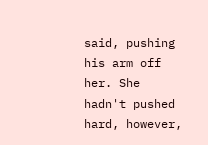said, pushing his arm off her. She hadn't pushed hard, however,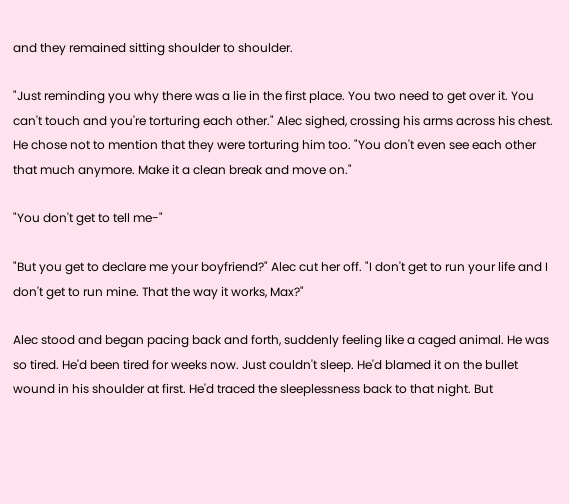and they remained sitting shoulder to shoulder.

"Just reminding you why there was a lie in the first place. You two need to get over it. You can't touch and you're torturing each other." Alec sighed, crossing his arms across his chest. He chose not to mention that they were torturing him too. "You don't even see each other that much anymore. Make it a clean break and move on."

"You don't get to tell me-"

"But you get to declare me your boyfriend?" Alec cut her off. "I don't get to run your life and I don't get to run mine. That the way it works, Max?"

Alec stood and began pacing back and forth, suddenly feeling like a caged animal. He was so tired. He'd been tired for weeks now. Just couldn't sleep. He'd blamed it on the bullet wound in his shoulder at first. He'd traced the sleeplessness back to that night. But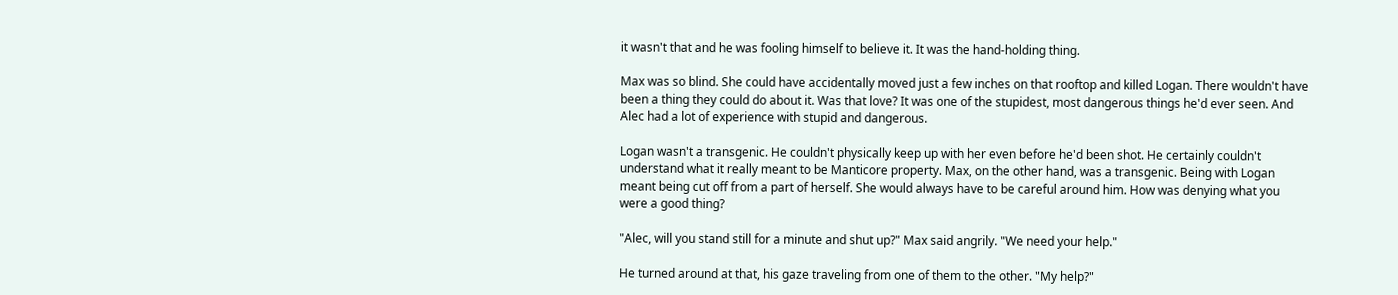it wasn't that and he was fooling himself to believe it. It was the hand-holding thing.

Max was so blind. She could have accidentally moved just a few inches on that rooftop and killed Logan. There wouldn't have been a thing they could do about it. Was that love? It was one of the stupidest, most dangerous things he'd ever seen. And Alec had a lot of experience with stupid and dangerous.

Logan wasn't a transgenic. He couldn't physically keep up with her even before he'd been shot. He certainly couldn't understand what it really meant to be Manticore property. Max, on the other hand, was a transgenic. Being with Logan meant being cut off from a part of herself. She would always have to be careful around him. How was denying what you were a good thing?

"Alec, will you stand still for a minute and shut up?" Max said angrily. "We need your help."

He turned around at that, his gaze traveling from one of them to the other. "My help?"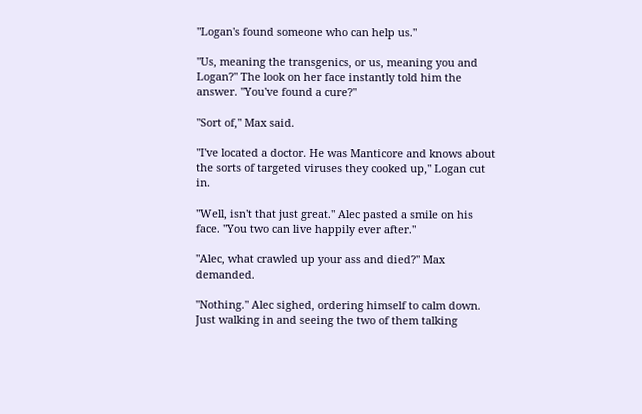"Logan's found someone who can help us."

"Us, meaning the transgenics, or us, meaning you and Logan?" The look on her face instantly told him the answer. "You've found a cure?"

"Sort of," Max said.

"I've located a doctor. He was Manticore and knows about the sorts of targeted viruses they cooked up," Logan cut in.

"Well, isn't that just great." Alec pasted a smile on his face. "You two can live happily ever after."

"Alec, what crawled up your ass and died?" Max demanded.

"Nothing." Alec sighed, ordering himself to calm down. Just walking in and seeing the two of them talking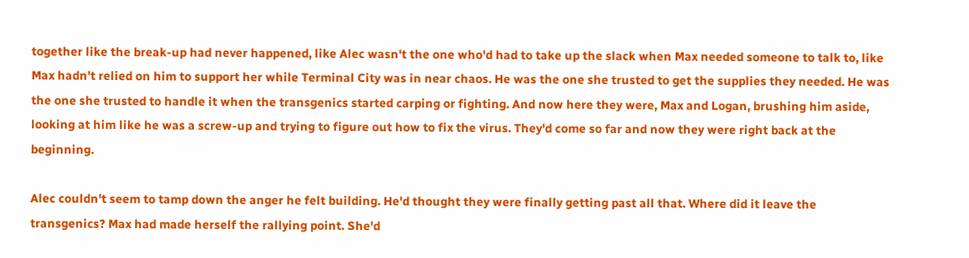together like the break-up had never happened, like Alec wasn't the one who'd had to take up the slack when Max needed someone to talk to, like Max hadn't relied on him to support her while Terminal City was in near chaos. He was the one she trusted to get the supplies they needed. He was the one she trusted to handle it when the transgenics started carping or fighting. And now here they were, Max and Logan, brushing him aside, looking at him like he was a screw-up and trying to figure out how to fix the virus. They'd come so far and now they were right back at the beginning.

Alec couldn't seem to tamp down the anger he felt building. He'd thought they were finally getting past all that. Where did it leave the transgenics? Max had made herself the rallying point. She'd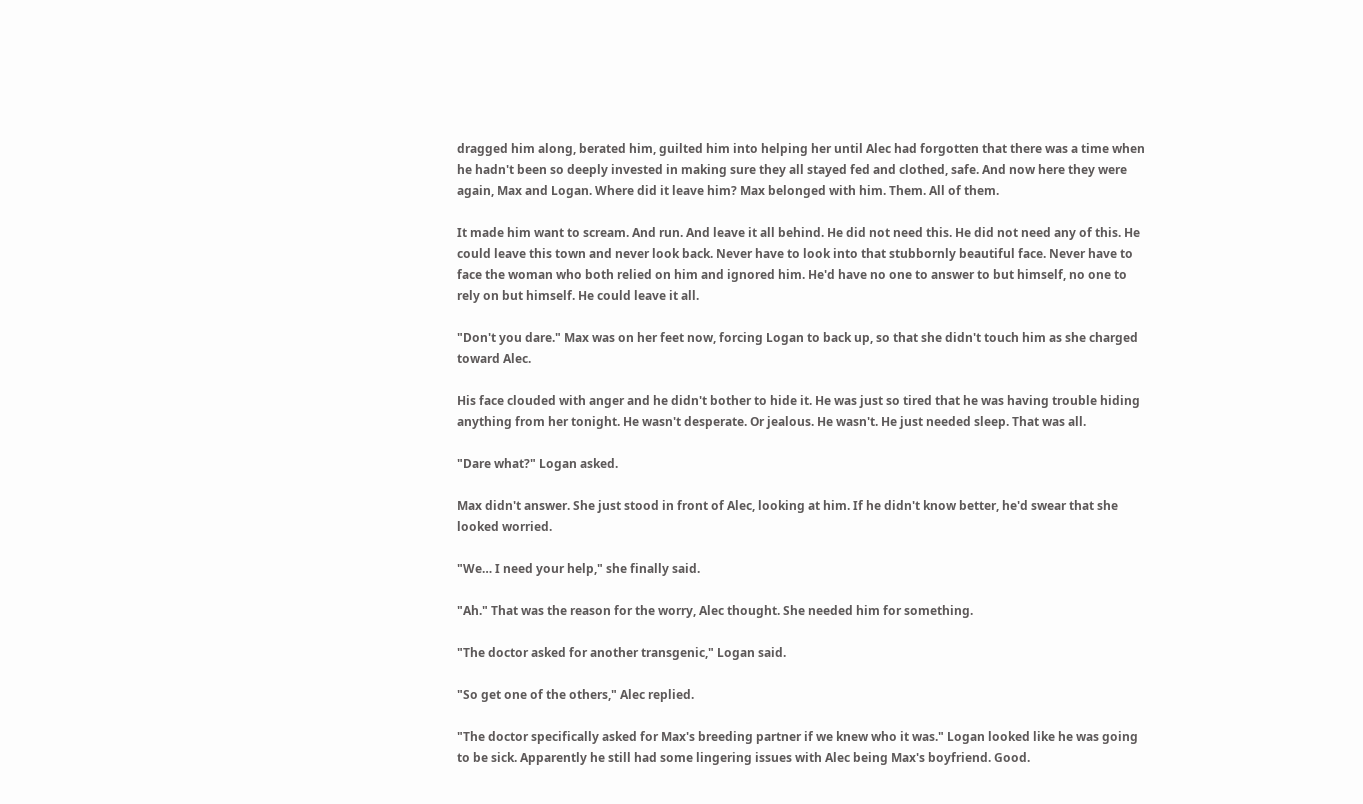dragged him along, berated him, guilted him into helping her until Alec had forgotten that there was a time when he hadn't been so deeply invested in making sure they all stayed fed and clothed, safe. And now here they were again, Max and Logan. Where did it leave him? Max belonged with him. Them. All of them.

It made him want to scream. And run. And leave it all behind. He did not need this. He did not need any of this. He could leave this town and never look back. Never have to look into that stubbornly beautiful face. Never have to face the woman who both relied on him and ignored him. He'd have no one to answer to but himself, no one to rely on but himself. He could leave it all.

"Don't you dare." Max was on her feet now, forcing Logan to back up, so that she didn't touch him as she charged toward Alec.

His face clouded with anger and he didn't bother to hide it. He was just so tired that he was having trouble hiding anything from her tonight. He wasn't desperate. Or jealous. He wasn't. He just needed sleep. That was all.

"Dare what?" Logan asked.

Max didn't answer. She just stood in front of Alec, looking at him. If he didn't know better, he'd swear that she looked worried.

"We… I need your help," she finally said.

"Ah." That was the reason for the worry, Alec thought. She needed him for something.

"The doctor asked for another transgenic," Logan said.

"So get one of the others," Alec replied.

"The doctor specifically asked for Max's breeding partner if we knew who it was." Logan looked like he was going to be sick. Apparently he still had some lingering issues with Alec being Max's boyfriend. Good.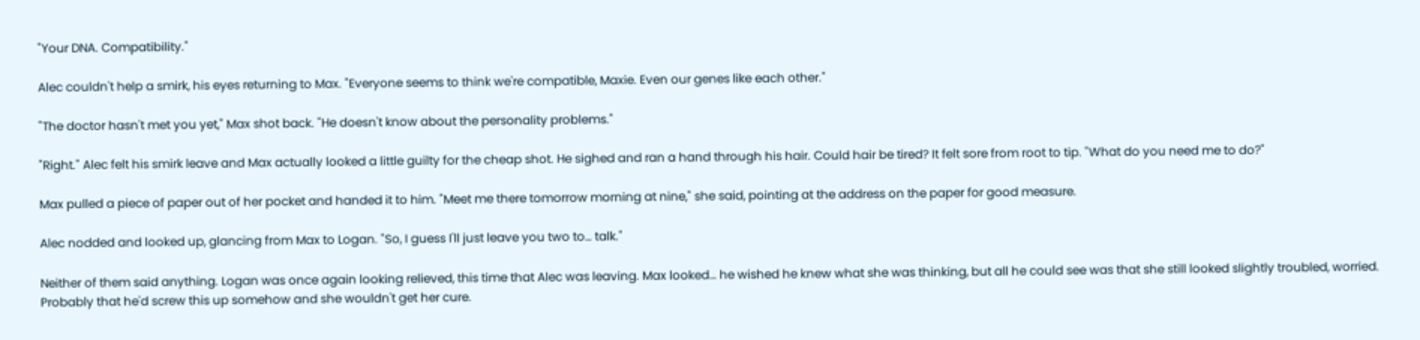"Your DNA. Compatibility."

Alec couldn't help a smirk, his eyes returning to Max. "Everyone seems to think we're compatible, Maxie. Even our genes like each other."

"The doctor hasn't met you yet," Max shot back. "He doesn't know about the personality problems."

"Right." Alec felt his smirk leave and Max actually looked a little guilty for the cheap shot. He sighed and ran a hand through his hair. Could hair be tired? It felt sore from root to tip. "What do you need me to do?"

Max pulled a piece of paper out of her pocket and handed it to him. "Meet me there tomorrow morning at nine," she said, pointing at the address on the paper for good measure.

Alec nodded and looked up, glancing from Max to Logan. "So, I guess I'll just leave you two to… talk."

Neither of them said anything. Logan was once again looking relieved, this time that Alec was leaving. Max looked… he wished he knew what she was thinking, but all he could see was that she still looked slightly troubled, worried. Probably that he'd screw this up somehow and she wouldn't get her cure.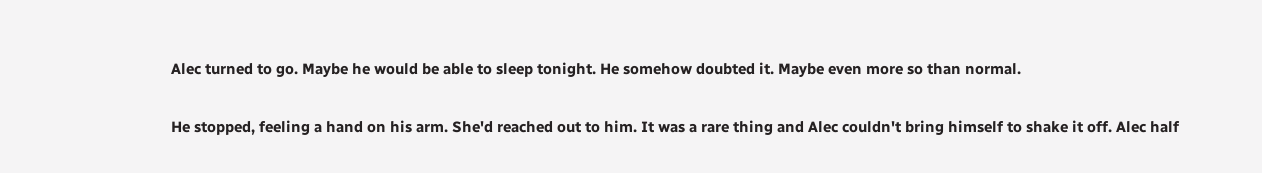Alec turned to go. Maybe he would be able to sleep tonight. He somehow doubted it. Maybe even more so than normal.

He stopped, feeling a hand on his arm. She'd reached out to him. It was a rare thing and Alec couldn't bring himself to shake it off. Alec half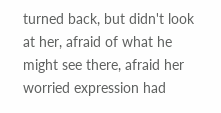turned back, but didn't look at her, afraid of what he might see there, afraid her worried expression had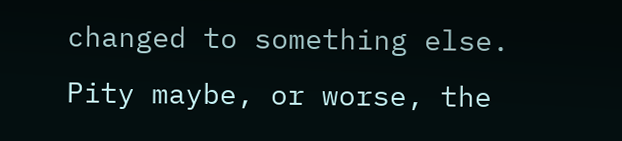changed to something else. Pity maybe, or worse, the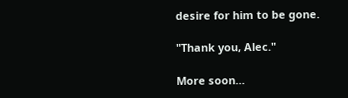desire for him to be gone.

"Thank you, Alec."

More soon…